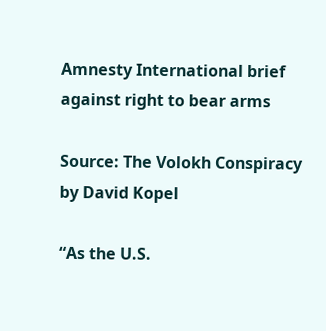Amnesty International brief against right to bear arms

Source: The Volokh Conspiracy
by David Kopel

“As the U.S.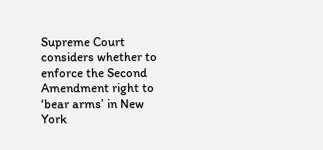Supreme Court considers whether to enforce the Second Amendment right to ‘bear arms’ in New York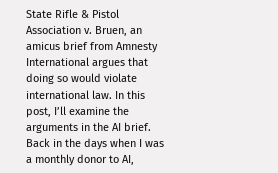State Rifle & Pistol Association v. Bruen, an amicus brief from Amnesty International argues that doing so would violate international law. In this post, I’ll examine the arguments in the AI brief. Back in the days when I was a monthly donor to AI,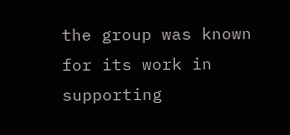the group was known for its work in supporting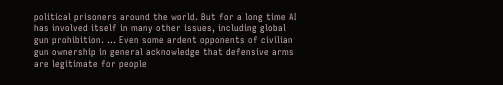political prisoners around the world. But for a long time AI has involved itself in many other issues, including global gun prohibition. … Even some ardent opponents of civilian gun ownership in general acknowledge that defensive arms are legitimate for people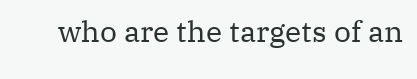who are the targets of an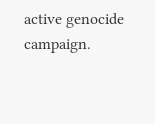active genocide campaign.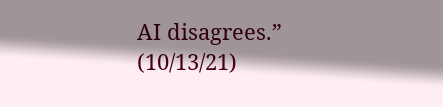AI disagrees.” (10/13/21)